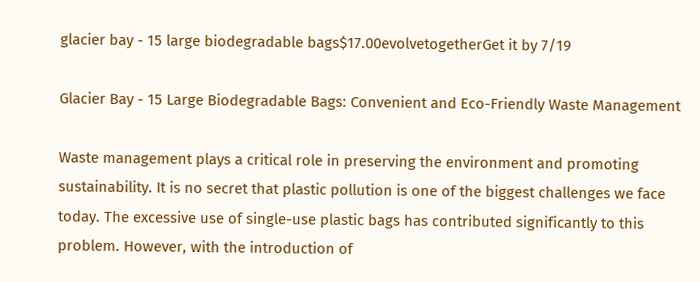glacier bay - 15 large biodegradable bags$17.00evolvetogetherGet it by 7/19

Glacier Bay - 15 Large Biodegradable Bags: Convenient and Eco-Friendly Waste Management

Waste management plays a critical role in preserving the environment and promoting sustainability. It is no secret that plastic pollution is one of the biggest challenges we face today. The excessive use of single-use plastic bags has contributed significantly to this problem. However, with the introduction of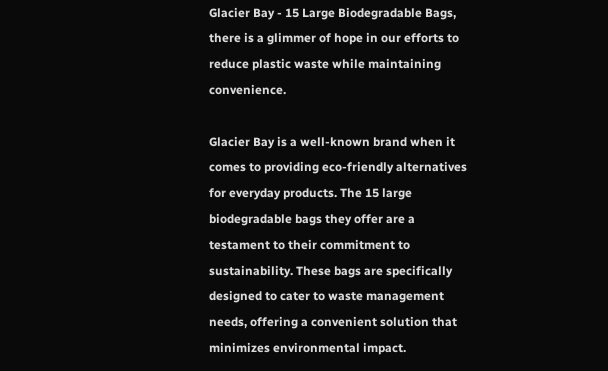Glacier Bay - 15 Large Biodegradable Bags, there is a glimmer of hope in our efforts to reduce plastic waste while maintaining convenience.

Glacier Bay is a well-known brand when it comes to providing eco-friendly alternatives for everyday products. The 15 large biodegradable bags they offer are a testament to their commitment to sustainability. These bags are specifically designed to cater to waste management needs, offering a convenient solution that minimizes environmental impact.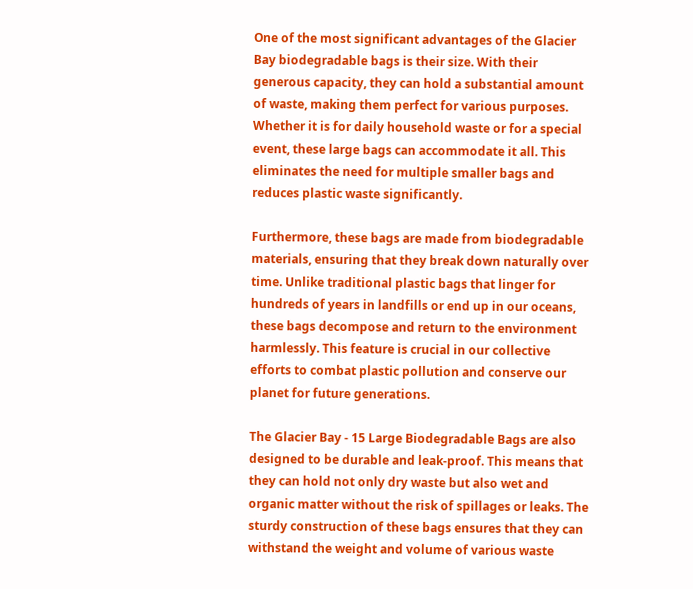One of the most significant advantages of the Glacier Bay biodegradable bags is their size. With their generous capacity, they can hold a substantial amount of waste, making them perfect for various purposes. Whether it is for daily household waste or for a special event, these large bags can accommodate it all. This eliminates the need for multiple smaller bags and reduces plastic waste significantly.

Furthermore, these bags are made from biodegradable materials, ensuring that they break down naturally over time. Unlike traditional plastic bags that linger for hundreds of years in landfills or end up in our oceans, these bags decompose and return to the environment harmlessly. This feature is crucial in our collective efforts to combat plastic pollution and conserve our planet for future generations.

The Glacier Bay - 15 Large Biodegradable Bags are also designed to be durable and leak-proof. This means that they can hold not only dry waste but also wet and organic matter without the risk of spillages or leaks. The sturdy construction of these bags ensures that they can withstand the weight and volume of various waste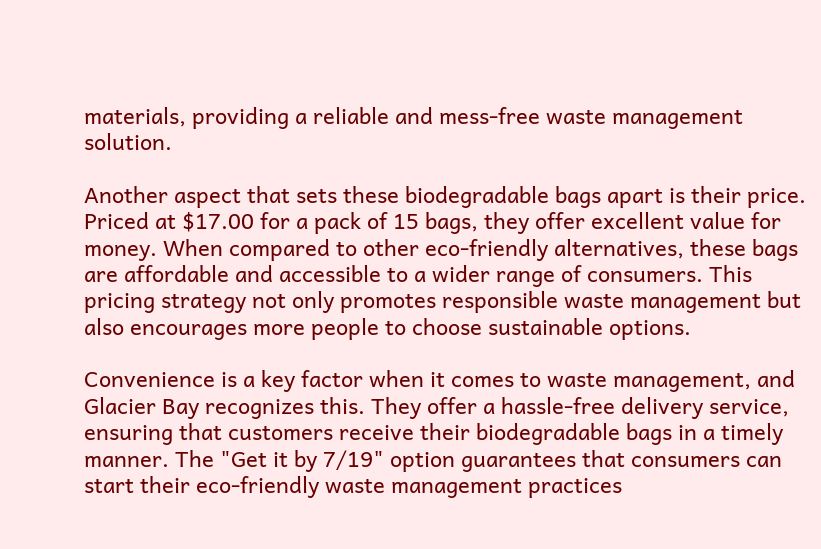materials, providing a reliable and mess-free waste management solution.

Another aspect that sets these biodegradable bags apart is their price. Priced at $17.00 for a pack of 15 bags, they offer excellent value for money. When compared to other eco-friendly alternatives, these bags are affordable and accessible to a wider range of consumers. This pricing strategy not only promotes responsible waste management but also encourages more people to choose sustainable options.

Convenience is a key factor when it comes to waste management, and Glacier Bay recognizes this. They offer a hassle-free delivery service, ensuring that customers receive their biodegradable bags in a timely manner. The "Get it by 7/19" option guarantees that consumers can start their eco-friendly waste management practices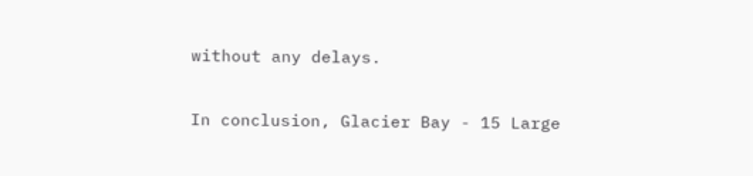without any delays.

In conclusion, Glacier Bay - 15 Large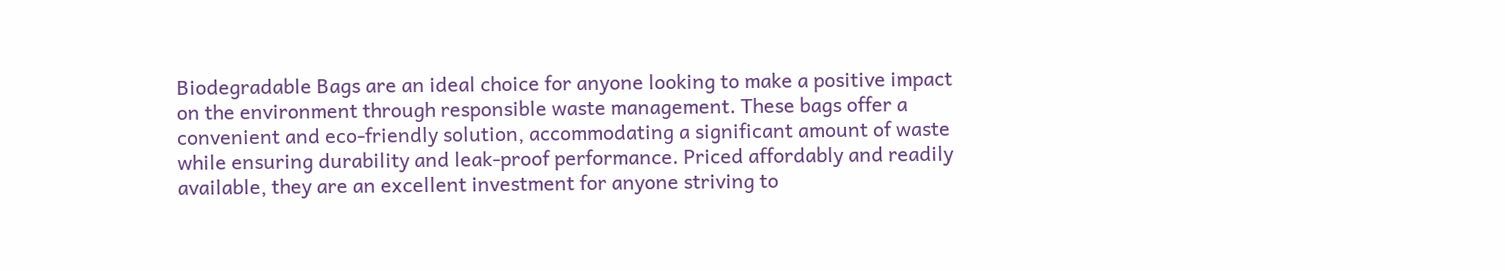Biodegradable Bags are an ideal choice for anyone looking to make a positive impact on the environment through responsible waste management. These bags offer a convenient and eco-friendly solution, accommodating a significant amount of waste while ensuring durability and leak-proof performance. Priced affordably and readily available, they are an excellent investment for anyone striving to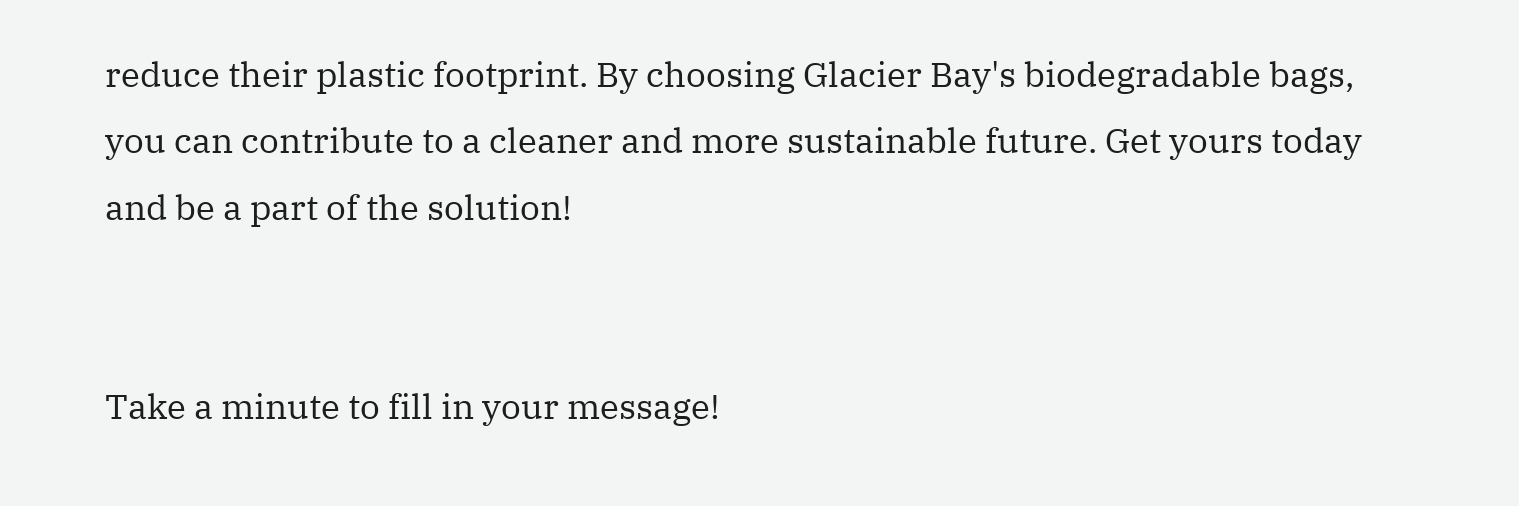reduce their plastic footprint. By choosing Glacier Bay's biodegradable bags, you can contribute to a cleaner and more sustainable future. Get yours today and be a part of the solution!


Take a minute to fill in your message!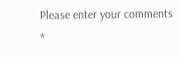Please enter your comments *